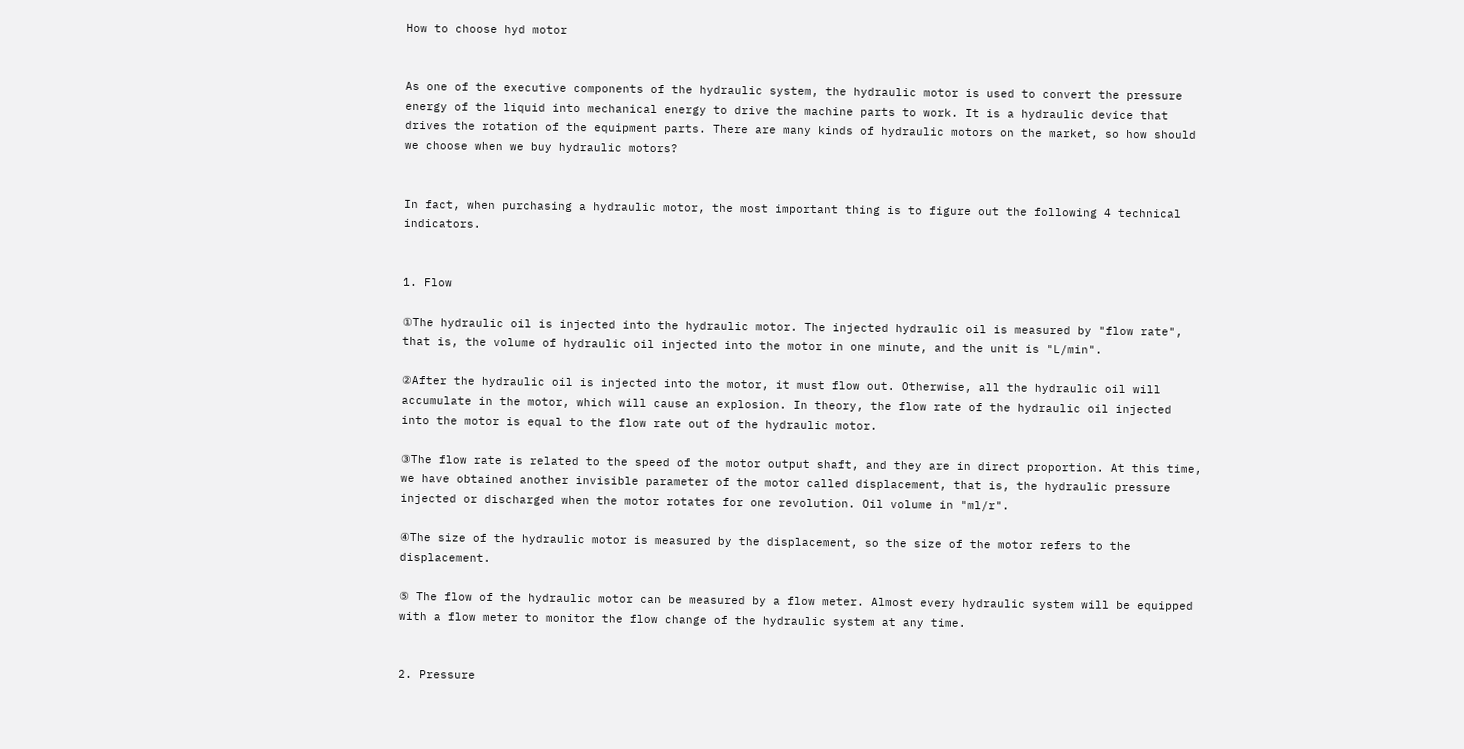How to choose hyd motor


As one of the executive components of the hydraulic system, the hydraulic motor is used to convert the pressure energy of the liquid into mechanical energy to drive the machine parts to work. It is a hydraulic device that drives the rotation of the equipment parts. There are many kinds of hydraulic motors on the market, so how should we choose when we buy hydraulic motors?


In fact, when purchasing a hydraulic motor, the most important thing is to figure out the following 4 technical indicators.


1. Flow

①The hydraulic oil is injected into the hydraulic motor. The injected hydraulic oil is measured by "flow rate", that is, the volume of hydraulic oil injected into the motor in one minute, and the unit is "L/min".

②After the hydraulic oil is injected into the motor, it must flow out. Otherwise, all the hydraulic oil will accumulate in the motor, which will cause an explosion. In theory, the flow rate of the hydraulic oil injected into the motor is equal to the flow rate out of the hydraulic motor.

③The flow rate is related to the speed of the motor output shaft, and they are in direct proportion. At this time, we have obtained another invisible parameter of the motor called displacement, that is, the hydraulic pressure injected or discharged when the motor rotates for one revolution. Oil volume in "ml/r".

④The size of the hydraulic motor is measured by the displacement, so the size of the motor refers to the displacement.

⑤ The flow of the hydraulic motor can be measured by a flow meter. Almost every hydraulic system will be equipped with a flow meter to monitor the flow change of the hydraulic system at any time.


2. Pressure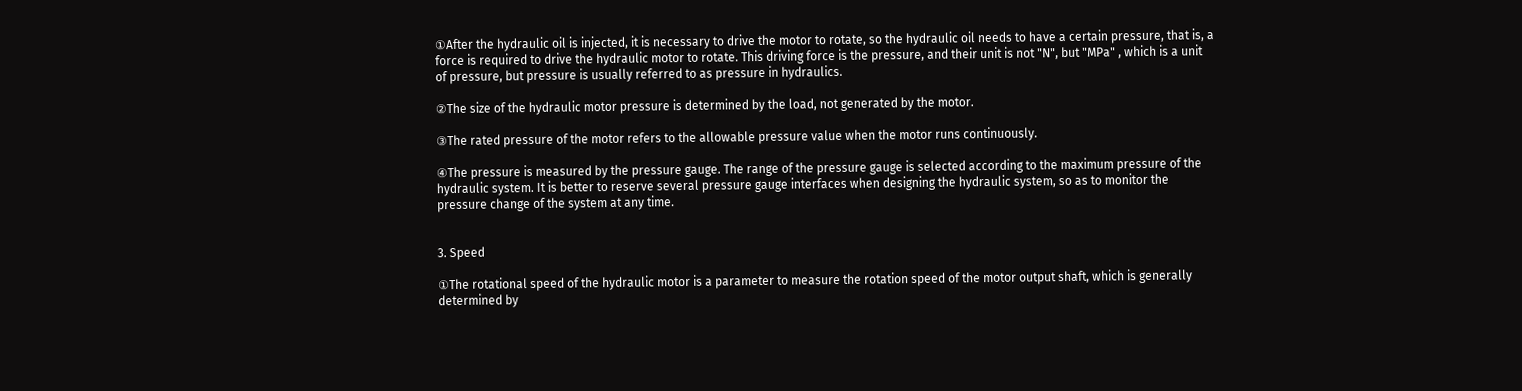①After the hydraulic oil is injected, it is necessary to drive the motor to rotate, so the hydraulic oil needs to have a certain pressure, that is, a force is required to drive the hydraulic motor to rotate. This driving force is the pressure, and their unit is not "N", but "MPa" , which is a unit of pressure, but pressure is usually referred to as pressure in hydraulics.

②The size of the hydraulic motor pressure is determined by the load, not generated by the motor.

③The rated pressure of the motor refers to the allowable pressure value when the motor runs continuously.

④The pressure is measured by the pressure gauge. The range of the pressure gauge is selected according to the maximum pressure of the hydraulic system. It is better to reserve several pressure gauge interfaces when designing the hydraulic system, so as to monitor the pressure change of the system at any time.


3. Speed

①The rotational speed of the hydraulic motor is a parameter to measure the rotation speed of the motor output shaft, which is generally determined by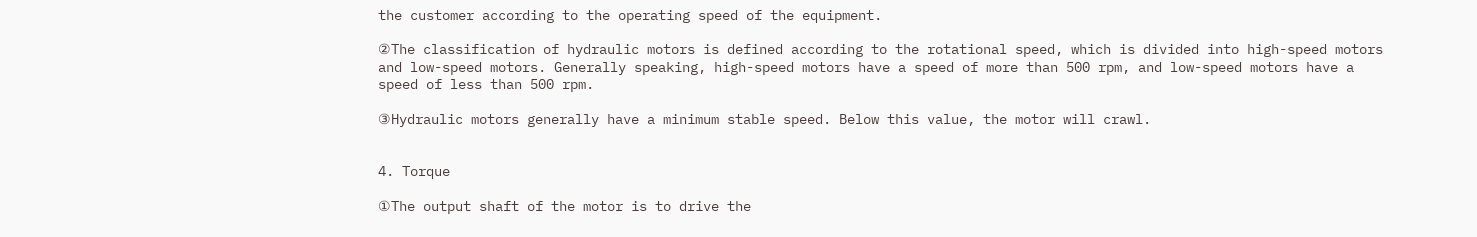the customer according to the operating speed of the equipment.

②The classification of hydraulic motors is defined according to the rotational speed, which is divided into high-speed motors and low-speed motors. Generally speaking, high-speed motors have a speed of more than 500 rpm, and low-speed motors have a speed of less than 500 rpm.

③Hydraulic motors generally have a minimum stable speed. Below this value, the motor will crawl.


4. Torque

①The output shaft of the motor is to drive the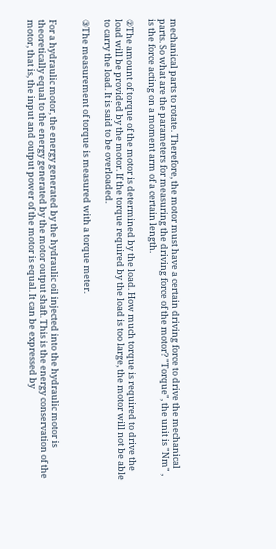mechanical parts to rotate. Therefore, the motor must have a certain driving force to drive the mechanical parts. So what are the parameters for measuring the driving force of the motor? "Torque", the unit is "Nm" , is the force acting on a moment arm of a certain length.

②The amount of torque of the motor is determined by the load. How much torque is required to drive the load will be provided by the motor. If the torque required by the load is too large, the motor will not be able to carry the load. It is said to be overloaded.

③The measurement of torque is measured with a torque meter.


For a hydraulic motor, the energy generated by the hydraulic oil injected into the hydraulic motor is theoretically equal to the energy generated by the motor output shaft. This is the energy conservation of the motor, that is, the input and output power of the motor is equal. It can be expressed by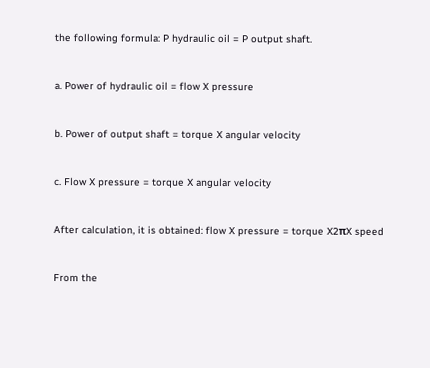the following formula: P hydraulic oil = P output shaft.


a. Power of hydraulic oil = flow X pressure


b. Power of output shaft = torque X angular velocity


c. Flow X pressure = torque X angular velocity


After calculation, it is obtained: flow X pressure = torque X2πX speed


From the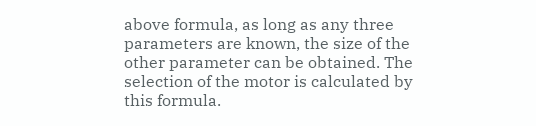above formula, as long as any three parameters are known, the size of the other parameter can be obtained. The selection of the motor is calculated by this formula.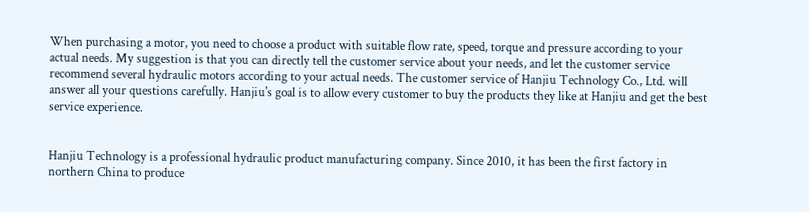When purchasing a motor, you need to choose a product with suitable flow rate, speed, torque and pressure according to your actual needs. My suggestion is that you can directly tell the customer service about your needs, and let the customer service recommend several hydraulic motors according to your actual needs. The customer service of Hanjiu Technology Co., Ltd. will answer all your questions carefully. Hanjiu's goal is to allow every customer to buy the products they like at Hanjiu and get the best service experience.


Hanjiu Technology is a professional hydraulic product manufacturing company. Since 2010, it has been the first factory in northern China to produce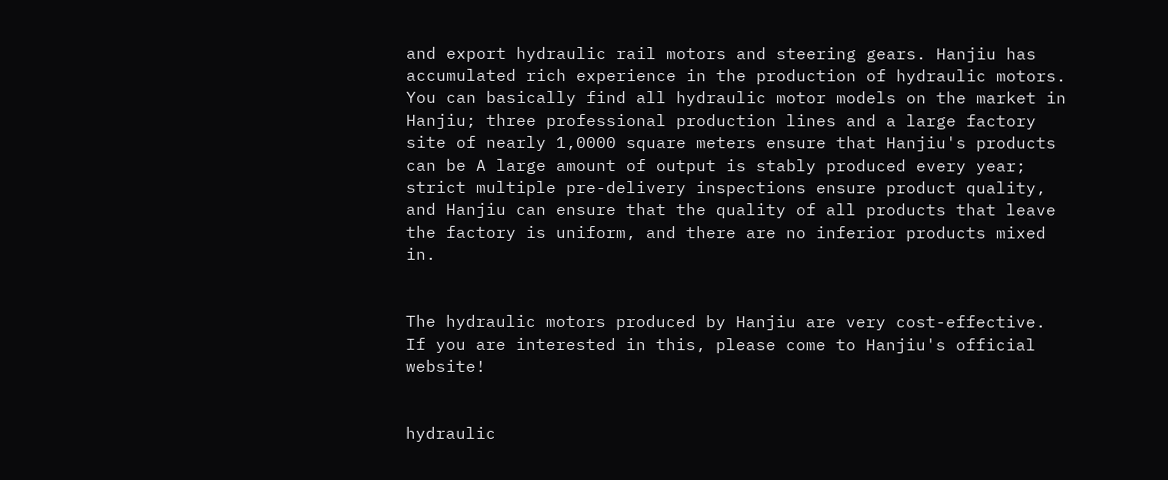and export hydraulic rail motors and steering gears. Hanjiu has accumulated rich experience in the production of hydraulic motors. You can basically find all hydraulic motor models on the market in Hanjiu; three professional production lines and a large factory site of nearly 1,0000 square meters ensure that Hanjiu's products can be A large amount of output is stably produced every year; strict multiple pre-delivery inspections ensure product quality, and Hanjiu can ensure that the quality of all products that leave the factory is uniform, and there are no inferior products mixed in.


The hydraulic motors produced by Hanjiu are very cost-effective. If you are interested in this, please come to Hanjiu's official website!


hydraulic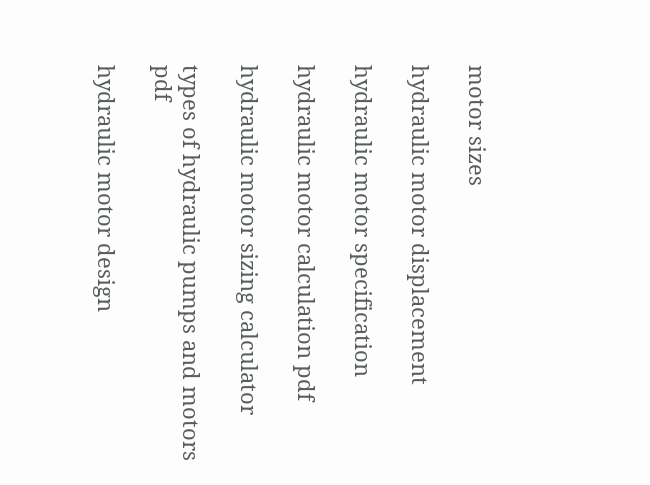motor sizes

hydraulic motor displacement

hydraulic motor specification

hydraulic motor calculation pdf

hydraulic motor sizing calculator

types of hydraulic pumps and motors pdf

hydraulic motor design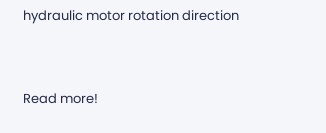hydraulic motor rotation direction


Read more!